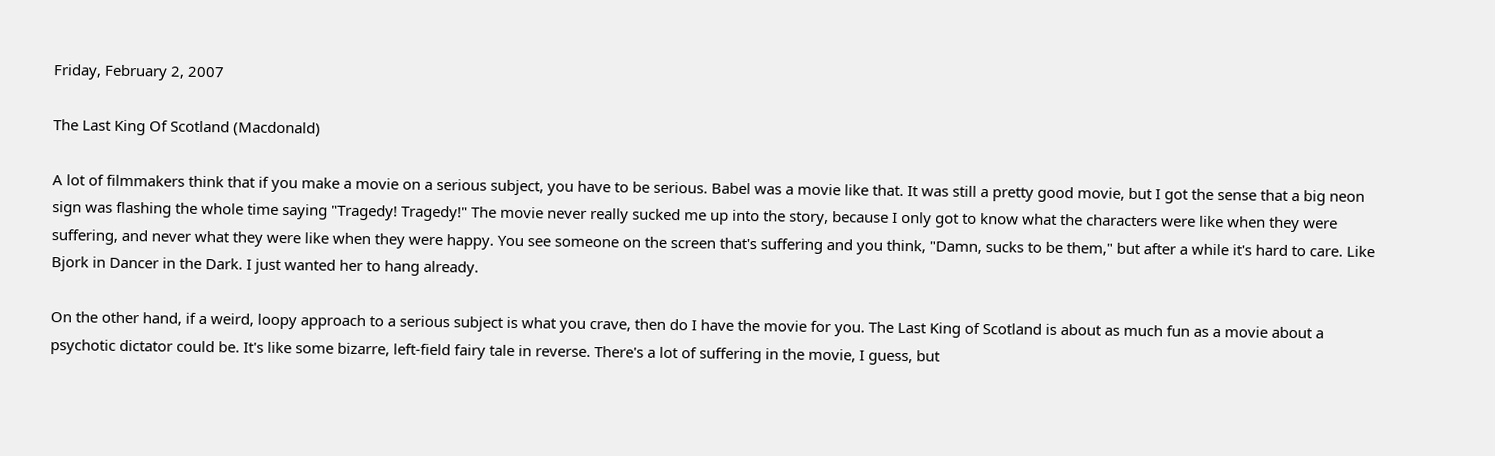Friday, February 2, 2007

The Last King Of Scotland (Macdonald)

A lot of filmmakers think that if you make a movie on a serious subject, you have to be serious. Babel was a movie like that. It was still a pretty good movie, but I got the sense that a big neon sign was flashing the whole time saying "Tragedy! Tragedy!" The movie never really sucked me up into the story, because I only got to know what the characters were like when they were suffering, and never what they were like when they were happy. You see someone on the screen that's suffering and you think, "Damn, sucks to be them," but after a while it's hard to care. Like Bjork in Dancer in the Dark. I just wanted her to hang already.

On the other hand, if a weird, loopy approach to a serious subject is what you crave, then do I have the movie for you. The Last King of Scotland is about as much fun as a movie about a psychotic dictator could be. It's like some bizarre, left-field fairy tale in reverse. There's a lot of suffering in the movie, I guess, but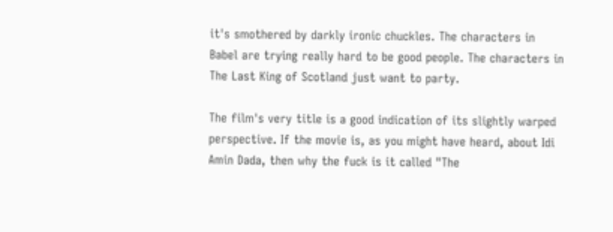it's smothered by darkly ironic chuckles. The characters in Babel are trying really hard to be good people. The characters in The Last King of Scotland just want to party.

The film's very title is a good indication of its slightly warped perspective. If the movie is, as you might have heard, about Idi Amin Dada, then why the fuck is it called "The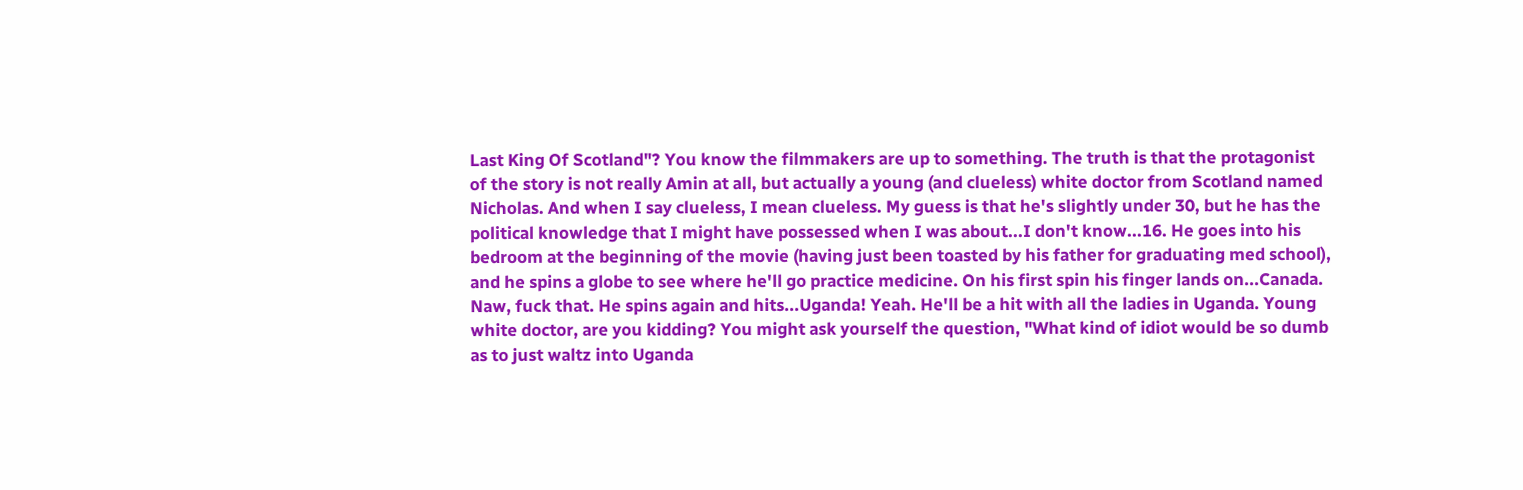Last King Of Scotland"? You know the filmmakers are up to something. The truth is that the protagonist of the story is not really Amin at all, but actually a young (and clueless) white doctor from Scotland named Nicholas. And when I say clueless, I mean clueless. My guess is that he's slightly under 30, but he has the political knowledge that I might have possessed when I was about...I don't know...16. He goes into his bedroom at the beginning of the movie (having just been toasted by his father for graduating med school), and he spins a globe to see where he'll go practice medicine. On his first spin his finger lands on...Canada. Naw, fuck that. He spins again and hits...Uganda! Yeah. He'll be a hit with all the ladies in Uganda. Young white doctor, are you kidding? You might ask yourself the question, "What kind of idiot would be so dumb as to just waltz into Uganda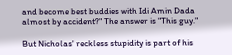and become best buddies with Idi Amin Dada almost by accident?" The answer is "This guy."

But Nicholas' reckless stupidity is part of his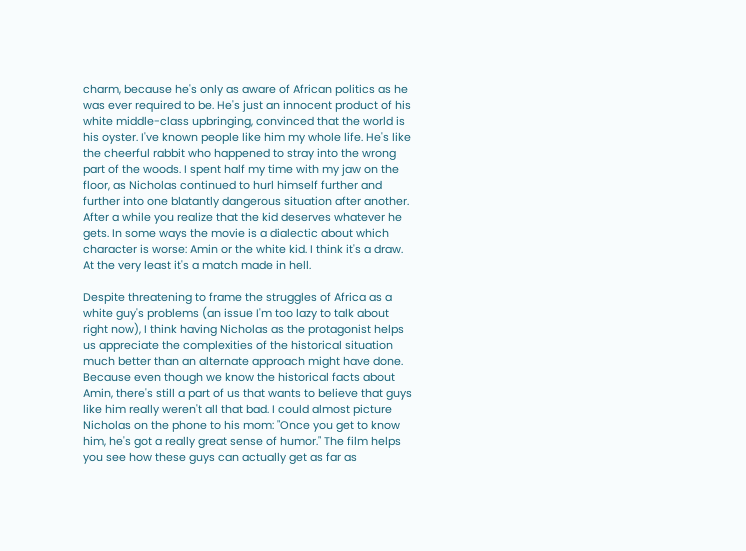charm, because he's only as aware of African politics as he was ever required to be. He's just an innocent product of his white middle-class upbringing, convinced that the world is his oyster. I've known people like him my whole life. He's like the cheerful rabbit who happened to stray into the wrong part of the woods. I spent half my time with my jaw on the floor, as Nicholas continued to hurl himself further and further into one blatantly dangerous situation after another. After a while you realize that the kid deserves whatever he gets. In some ways the movie is a dialectic about which character is worse: Amin or the white kid. I think it's a draw. At the very least it's a match made in hell.

Despite threatening to frame the struggles of Africa as a white guy's problems (an issue I'm too lazy to talk about right now), I think having Nicholas as the protagonist helps us appreciate the complexities of the historical situation much better than an alternate approach might have done. Because even though we know the historical facts about Amin, there's still a part of us that wants to believe that guys like him really weren't all that bad. I could almost picture Nicholas on the phone to his mom: "Once you get to know him, he's got a really great sense of humor." The film helps you see how these guys can actually get as far as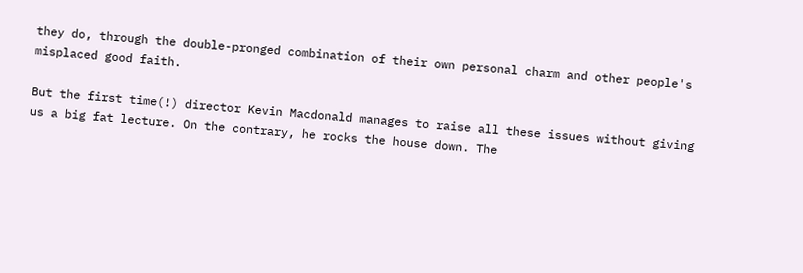they do, through the double-pronged combination of their own personal charm and other people's misplaced good faith.

But the first time(!) director Kevin Macdonald manages to raise all these issues without giving us a big fat lecture. On the contrary, he rocks the house down. The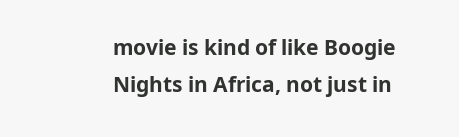movie is kind of like Boogie Nights in Africa, not just in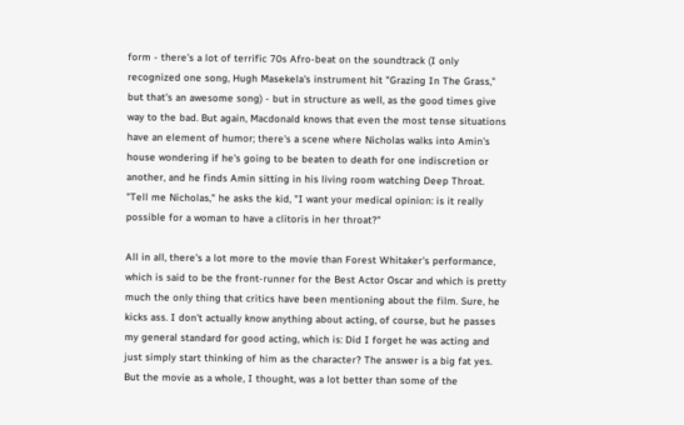form - there's a lot of terrific 70s Afro-beat on the soundtrack (I only recognized one song, Hugh Masekela's instrument hit "Grazing In The Grass," but that's an awesome song) - but in structure as well, as the good times give way to the bad. But again, Macdonald knows that even the most tense situations have an element of humor; there's a scene where Nicholas walks into Amin's house wondering if he's going to be beaten to death for one indiscretion or another, and he finds Amin sitting in his living room watching Deep Throat. "Tell me Nicholas," he asks the kid, "I want your medical opinion: is it really possible for a woman to have a clitoris in her throat?"

All in all, there's a lot more to the movie than Forest Whitaker's performance, which is said to be the front-runner for the Best Actor Oscar and which is pretty much the only thing that critics have been mentioning about the film. Sure, he kicks ass. I don't actually know anything about acting, of course, but he passes my general standard for good acting, which is: Did I forget he was acting and just simply start thinking of him as the character? The answer is a big fat yes. But the movie as a whole, I thought, was a lot better than some of the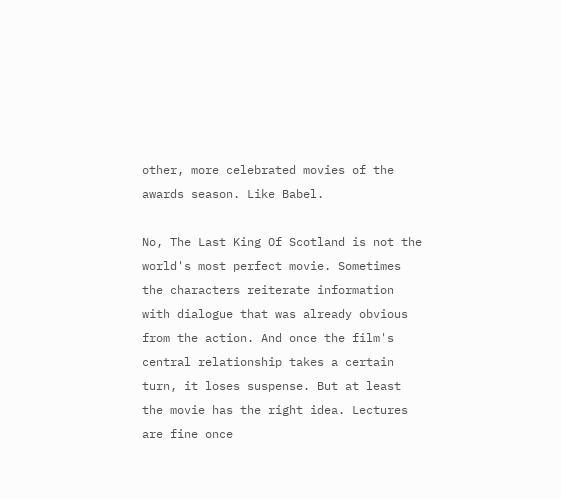other, more celebrated movies of the awards season. Like Babel.

No, The Last King Of Scotland is not the world's most perfect movie. Sometimes the characters reiterate information with dialogue that was already obvious from the action. And once the film's central relationship takes a certain turn, it loses suspense. But at least the movie has the right idea. Lectures are fine once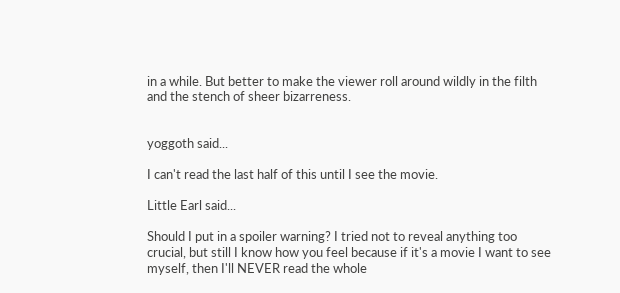in a while. But better to make the viewer roll around wildly in the filth and the stench of sheer bizarreness.


yoggoth said...

I can't read the last half of this until I see the movie.

Little Earl said...

Should I put in a spoiler warning? I tried not to reveal anything too crucial, but still I know how you feel because if it's a movie I want to see myself, then I'll NEVER read the whole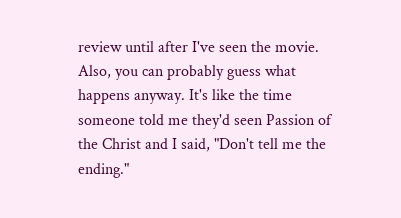review until after I've seen the movie. Also, you can probably guess what happens anyway. It's like the time someone told me they'd seen Passion of the Christ and I said, "Don't tell me the ending."